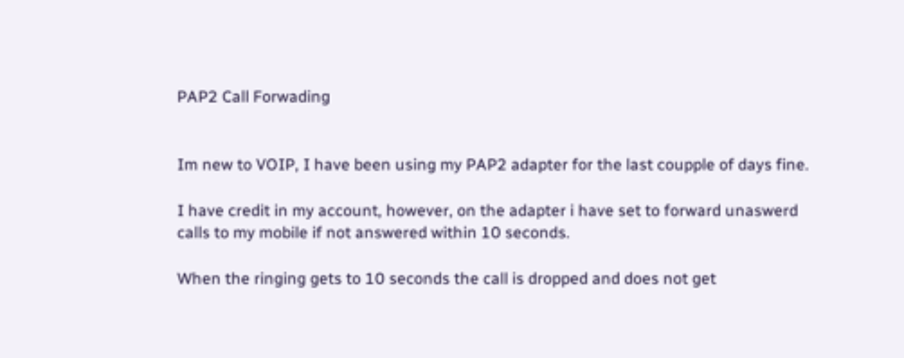PAP2 Call Forwading


Im new to VOIP, I have been using my PAP2 adapter for the last coupple of days fine.

I have credit in my account, however, on the adapter i have set to forward unaswerd calls to my mobile if not answered within 10 seconds.

When the ringing gets to 10 seconds the call is dropped and does not get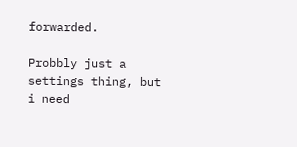forwarded.

Probbly just a settings thing, but i need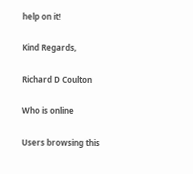help on it!

Kind Regards,

Richard D Coulton

Who is online

Users browsing this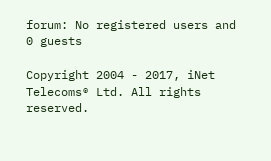forum: No registered users and 0 guests

Copyright 2004 - 2017, iNet Telecoms® Ltd. All rights reserved.